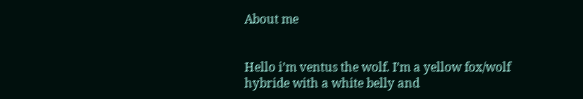About me


Hello i’m ventus the wolf. I’m a yellow fox/wolf hybride with a white belly and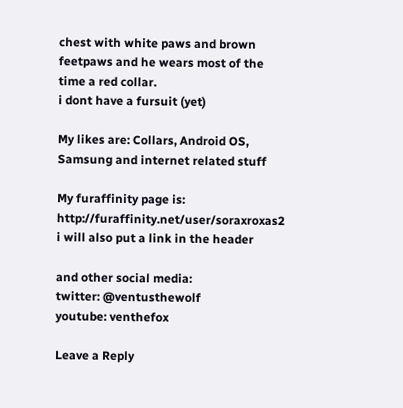chest with white paws and brown feetpaws and he wears most of the time a red collar.
i dont have a fursuit (yet)

My likes are: Collars, Android OS, Samsung and internet related stuff

My furaffinity page is: http://furaffinity.net/user/soraxroxas2 i will also put a link in the header

and other social media:
twitter: @ventusthewolf
youtube: venthefox

Leave a Reply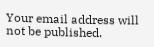Your email address will not be published.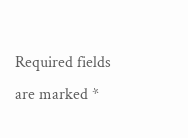Required fields are marked *